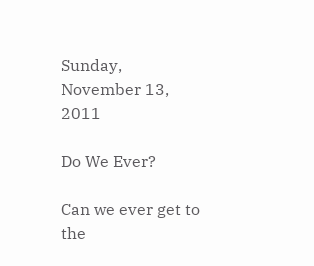Sunday, November 13, 2011

Do We Ever?

Can we ever get to the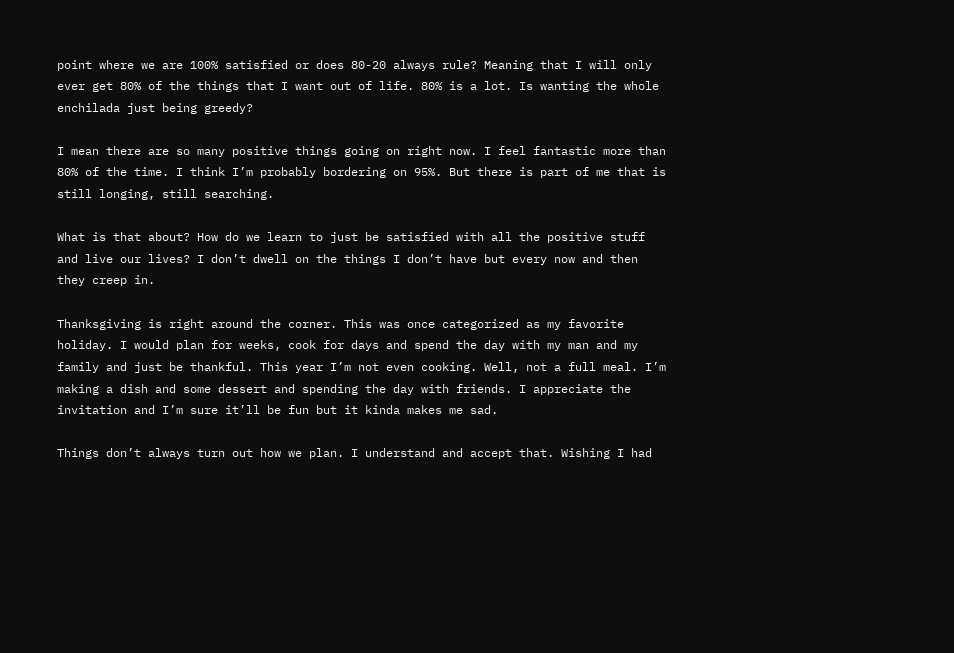point where we are 100% satisfied or does 80-20 always rule? Meaning that I will only ever get 80% of the things that I want out of life. 80% is a lot. Is wanting the whole enchilada just being greedy?

I mean there are so many positive things going on right now. I feel fantastic more than 80% of the time. I think I’m probably bordering on 95%. But there is part of me that is still longing, still searching.

What is that about? How do we learn to just be satisfied with all the positive stuff and live our lives? I don’t dwell on the things I don’t have but every now and then they creep in.

Thanksgiving is right around the corner. This was once categorized as my favorite holiday. I would plan for weeks, cook for days and spend the day with my man and my family and just be thankful. This year I’m not even cooking. Well, not a full meal. I’m making a dish and some dessert and spending the day with friends. I appreciate the invitation and I’m sure it’ll be fun but it kinda makes me sad.

Things don’t always turn out how we plan. I understand and accept that. Wishing I had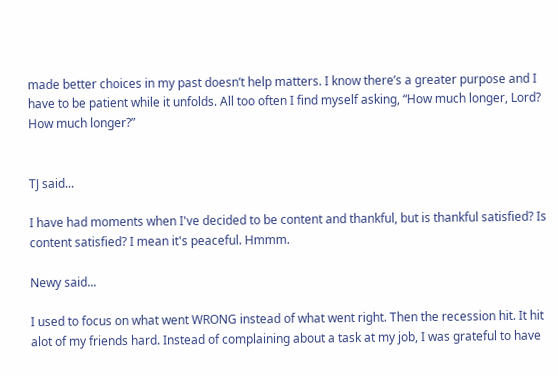made better choices in my past doesn’t help matters. I know there’s a greater purpose and I have to be patient while it unfolds. All too often I find myself asking, “How much longer, Lord? How much longer?”


TJ said...

I have had moments when I've decided to be content and thankful, but is thankful satisfied? Is content satisfied? I mean it's peaceful. Hmmm.

Newy said...

I used to focus on what went WRONG instead of what went right. Then the recession hit. It hit alot of my friends hard. Instead of complaining about a task at my job, I was grateful to have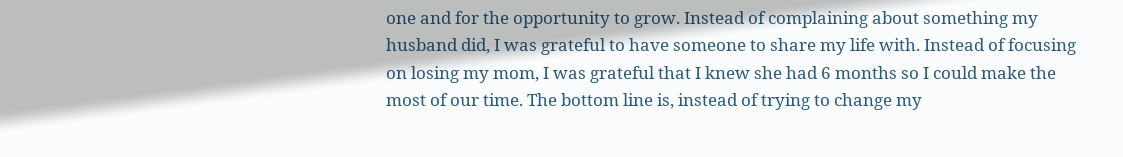one and for the opportunity to grow. Instead of complaining about something my husband did, I was grateful to have someone to share my life with. Instead of focusing on losing my mom, I was grateful that I knew she had 6 months so I could make the most of our time. The bottom line is, instead of trying to change my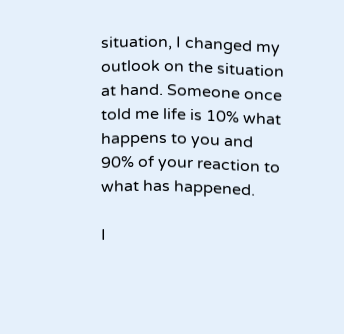situation, I changed my outlook on the situation at hand. Someone once told me life is 10% what happens to you and 90% of your reaction to what has happened.

I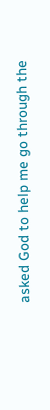asked God to help me go through the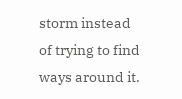storm instead of trying to find ways around it.